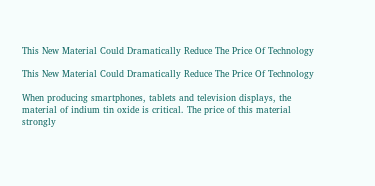This New Material Could Dramatically Reduce The Price Of Technology

This New Material Could Dramatically Reduce The Price Of Technology

When producing smartphones, tablets and television displays, the material of indium tin oxide is critical. The price of this material strongly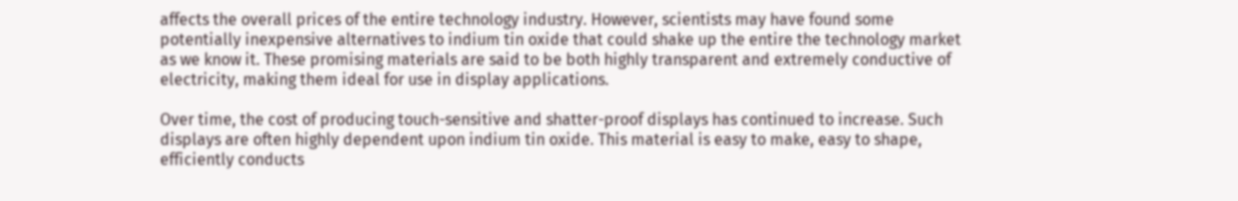affects the overall prices of the entire technology industry. However, scientists may have found some potentially inexpensive alternatives to indium tin oxide that could shake up the entire the technology market as we know it. These promising materials are said to be both highly transparent and extremely conductive of electricity, making them ideal for use in display applications.

Over time, the cost of producing touch-sensitive and shatter-proof displays has continued to increase. Such displays are often highly dependent upon indium tin oxide. This material is easy to make, easy to shape, efficiently conducts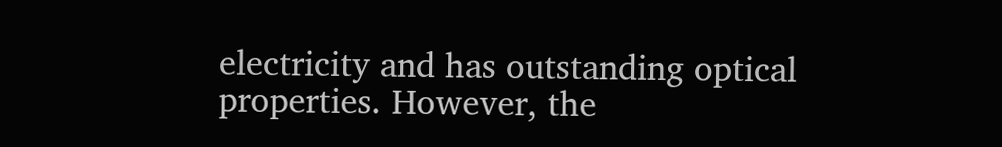electricity and has outstanding optical properties. However, the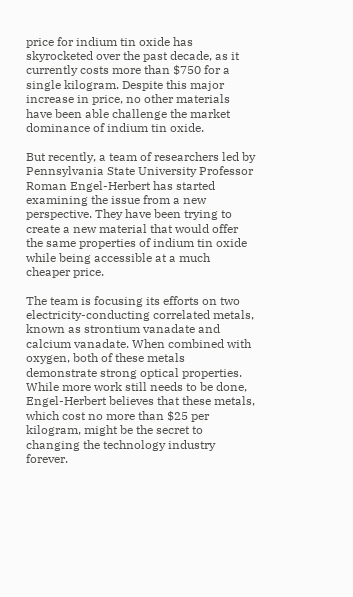price for indium tin oxide has skyrocketed over the past decade, as it currently costs more than $750 for a single kilogram. Despite this major increase in price, no other materials have been able challenge the market dominance of indium tin oxide.

But recently, a team of researchers led by Pennsylvania State University Professor Roman Engel-Herbert has started examining the issue from a new perspective. They have been trying to create a new material that would offer the same properties of indium tin oxide while being accessible at a much cheaper price.

The team is focusing its efforts on two electricity-conducting correlated metals, known as strontium vanadate and calcium vanadate. When combined with oxygen, both of these metals demonstrate strong optical properties. While more work still needs to be done, Engel-Herbert believes that these metals, which cost no more than $25 per kilogram, might be the secret to changing the technology industry forever.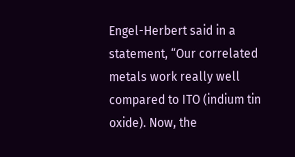Engel-Herbert said in a statement, “Our correlated metals work really well compared to ITO (indium tin oxide). Now, the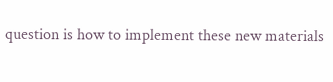question is how to implement these new materials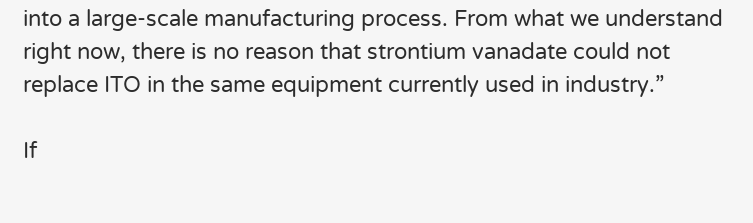into a large-scale manufacturing process. From what we understand right now, there is no reason that strontium vanadate could not replace ITO in the same equipment currently used in industry.”

If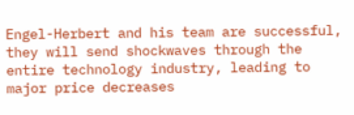Engel-Herbert and his team are successful, they will send shockwaves through the entire technology industry, leading to major price decreases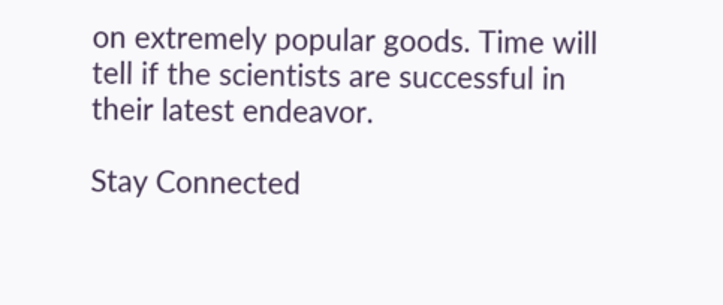on extremely popular goods. Time will tell if the scientists are successful in their latest endeavor.

Stay Connected